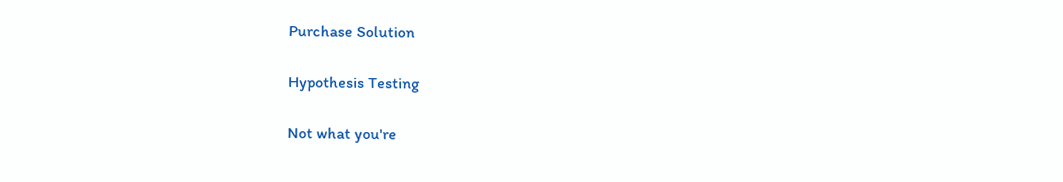Purchase Solution

Hypothesis Testing

Not what you're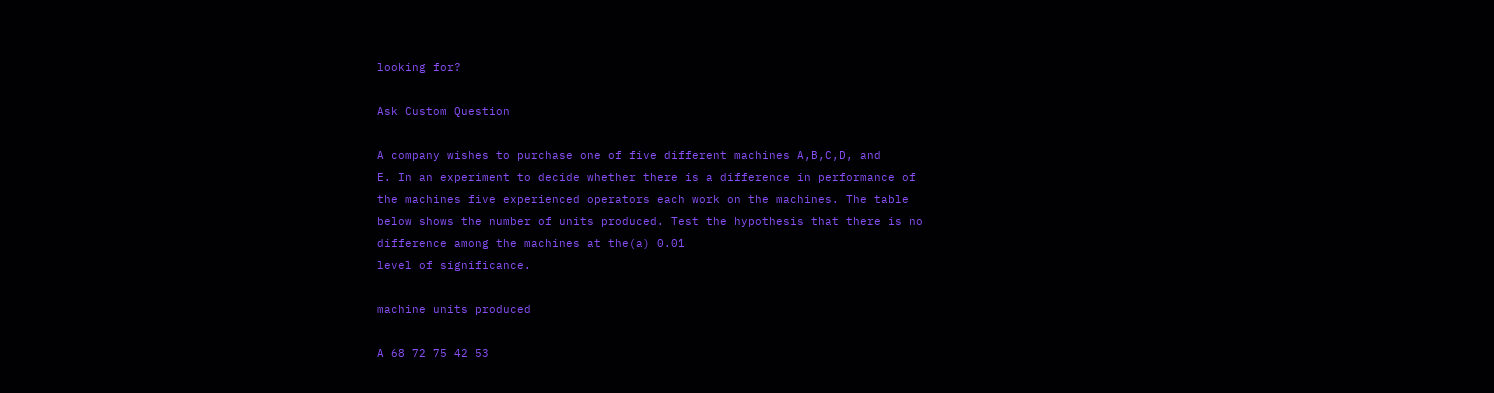looking for?

Ask Custom Question

A company wishes to purchase one of five different machines A,B,C,D, and
E. In an experiment to decide whether there is a difference in performance of
the machines five experienced operators each work on the machines. The table
below shows the number of units produced. Test the hypothesis that there is no
difference among the machines at the(a) 0.01
level of significance.

machine units produced

A 68 72 75 42 53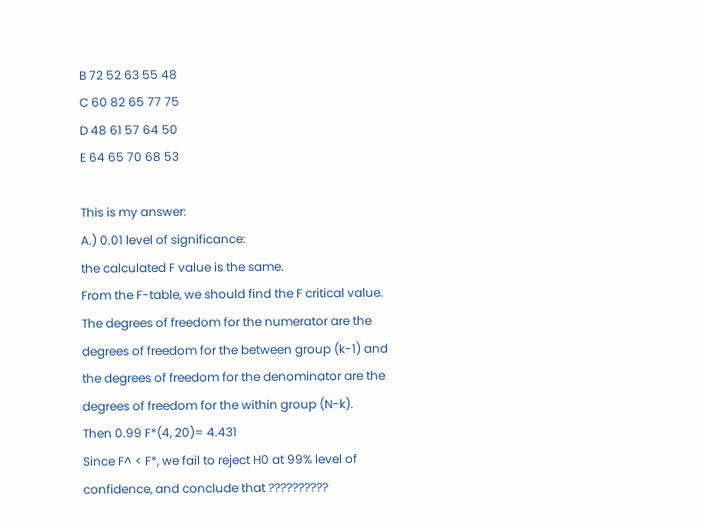B 72 52 63 55 48
C 60 82 65 77 75
D 48 61 57 64 50
E 64 65 70 68 53

This is my answer:
A.) 0.01 level of significance:
the calculated F value is the same.
From the F-table, we should find the F critical value. The degrees of freedom for the numerator are the degrees of freedom for the between group (k-1) and the degrees of freedom for the denominator are the degrees of freedom for the within group (N-k).
Then 0.99 F*(4, 20)= 4.431
Since F^ < F*, we fail to reject H0 at 99% level of confidence, and conclude that ??????????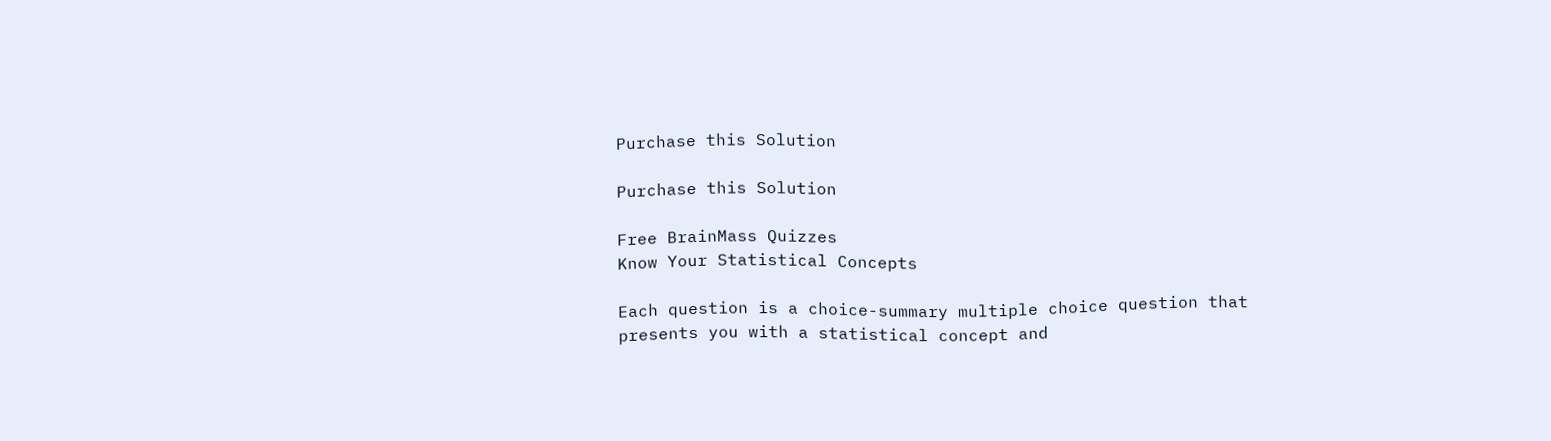Purchase this Solution

Purchase this Solution

Free BrainMass Quizzes
Know Your Statistical Concepts

Each question is a choice-summary multiple choice question that presents you with a statistical concept and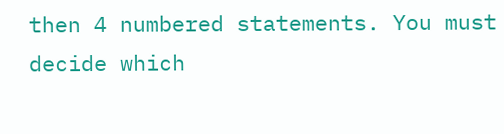then 4 numbered statements. You must decide which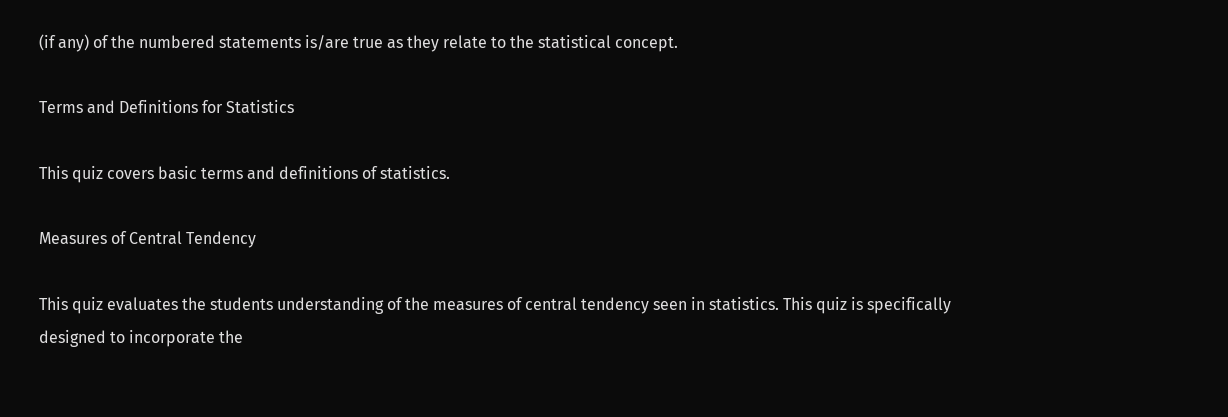(if any) of the numbered statements is/are true as they relate to the statistical concept.

Terms and Definitions for Statistics

This quiz covers basic terms and definitions of statistics.

Measures of Central Tendency

This quiz evaluates the students understanding of the measures of central tendency seen in statistics. This quiz is specifically designed to incorporate the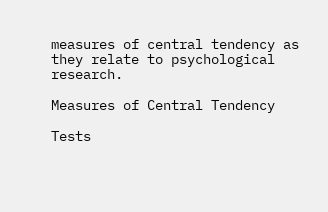measures of central tendency as they relate to psychological research.

Measures of Central Tendency

Tests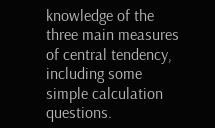knowledge of the three main measures of central tendency, including some simple calculation questions.